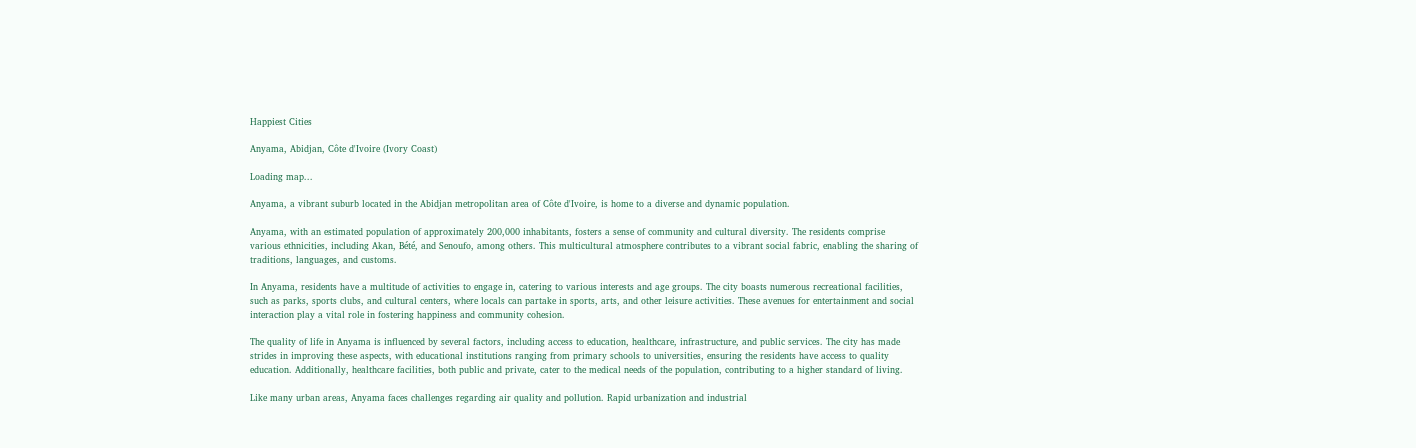Happiest Cities

Anyama, Abidjan, Côte d'Ivoire (Ivory Coast)

Loading map...

Anyama, a vibrant suburb located in the Abidjan metropolitan area of Côte d'Ivoire, is home to a diverse and dynamic population.

Anyama, with an estimated population of approximately 200,000 inhabitants, fosters a sense of community and cultural diversity. The residents comprise various ethnicities, including Akan, Bété, and Senoufo, among others. This multicultural atmosphere contributes to a vibrant social fabric, enabling the sharing of traditions, languages, and customs.

In Anyama, residents have a multitude of activities to engage in, catering to various interests and age groups. The city boasts numerous recreational facilities, such as parks, sports clubs, and cultural centers, where locals can partake in sports, arts, and other leisure activities. These avenues for entertainment and social interaction play a vital role in fostering happiness and community cohesion.

The quality of life in Anyama is influenced by several factors, including access to education, healthcare, infrastructure, and public services. The city has made strides in improving these aspects, with educational institutions ranging from primary schools to universities, ensuring the residents have access to quality education. Additionally, healthcare facilities, both public and private, cater to the medical needs of the population, contributing to a higher standard of living.

Like many urban areas, Anyama faces challenges regarding air quality and pollution. Rapid urbanization and industrial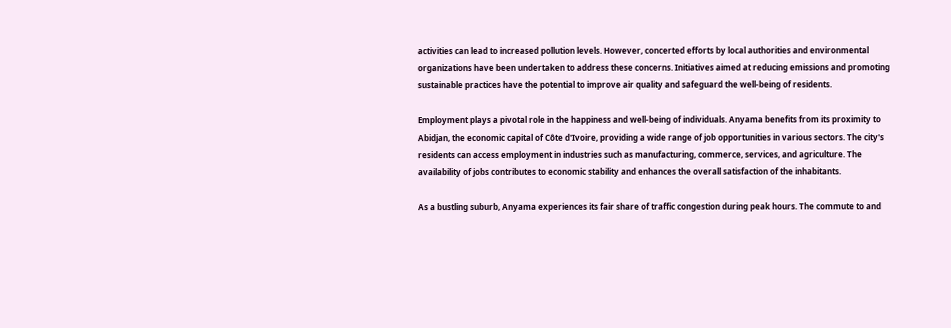activities can lead to increased pollution levels. However, concerted efforts by local authorities and environmental organizations have been undertaken to address these concerns. Initiatives aimed at reducing emissions and promoting sustainable practices have the potential to improve air quality and safeguard the well-being of residents.

Employment plays a pivotal role in the happiness and well-being of individuals. Anyama benefits from its proximity to Abidjan, the economic capital of Côte d'Ivoire, providing a wide range of job opportunities in various sectors. The city's residents can access employment in industries such as manufacturing, commerce, services, and agriculture. The availability of jobs contributes to economic stability and enhances the overall satisfaction of the inhabitants.

As a bustling suburb, Anyama experiences its fair share of traffic congestion during peak hours. The commute to and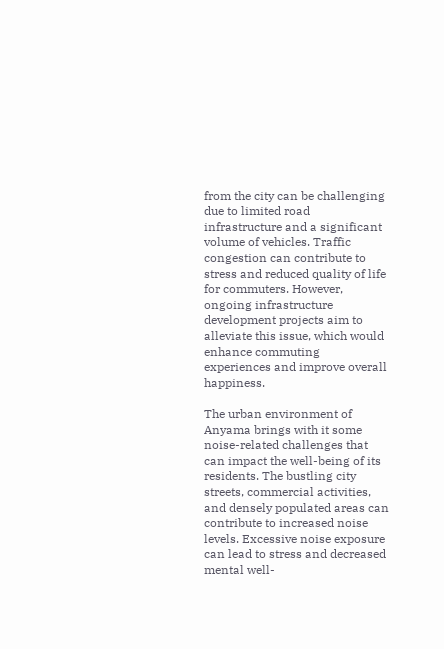from the city can be challenging due to limited road infrastructure and a significant volume of vehicles. Traffic congestion can contribute to stress and reduced quality of life for commuters. However, ongoing infrastructure development projects aim to alleviate this issue, which would enhance commuting experiences and improve overall happiness.

The urban environment of Anyama brings with it some noise-related challenges that can impact the well-being of its residents. The bustling city streets, commercial activities, and densely populated areas can contribute to increased noise levels. Excessive noise exposure can lead to stress and decreased mental well-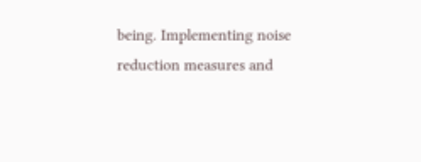being. Implementing noise reduction measures and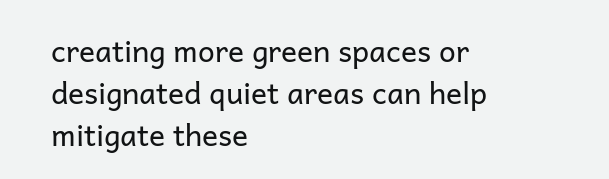creating more green spaces or designated quiet areas can help mitigate these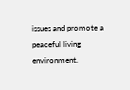issues and promote a peaceful living environment.